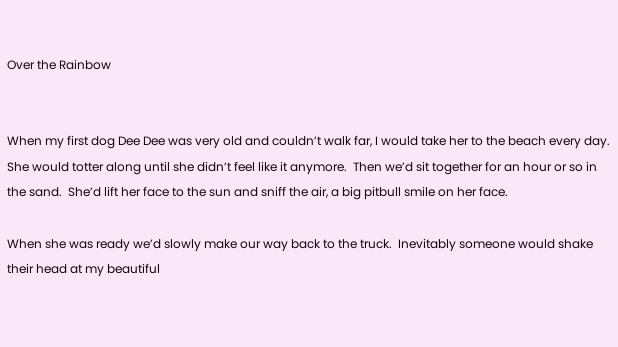Over the Rainbow


When my first dog Dee Dee was very old and couldn’t walk far, I would take her to the beach every day.  She would totter along until she didn’t feel like it anymore.  Then we’d sit together for an hour or so in the sand.  She’d lift her face to the sun and sniff the air, a big pitbull smile on her face.

When she was ready we’d slowly make our way back to the truck.  Inevitably someone would shake their head at my beautiful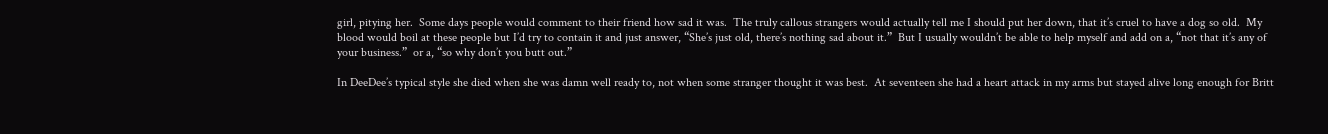girl, pitying her.  Some days people would comment to their friend how sad it was.  The truly callous strangers would actually tell me I should put her down, that it’s cruel to have a dog so old.  My blood would boil at these people but I’d try to contain it and just answer, “She’s just old, there’s nothing sad about it.”  But I usually wouldn’t be able to help myself and add on a, “not that it’s any of your business.”  or a, “so why don’t you butt out.”

In DeeDee’s typical style she died when she was damn well ready to, not when some stranger thought it was best.  At seventeen she had a heart attack in my arms but stayed alive long enough for Britt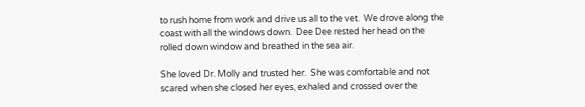to rush home from work and drive us all to the vet.  We drove along the coast with all the windows down.  Dee Dee rested her head on the rolled down window and breathed in the sea air.

She loved Dr. Molly and trusted her.  She was comfortable and not scared when she closed her eyes, exhaled and crossed over the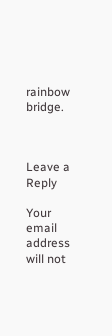rainbow bridge.



Leave a Reply

Your email address will not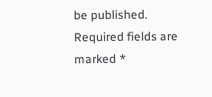be published. Required fields are marked *